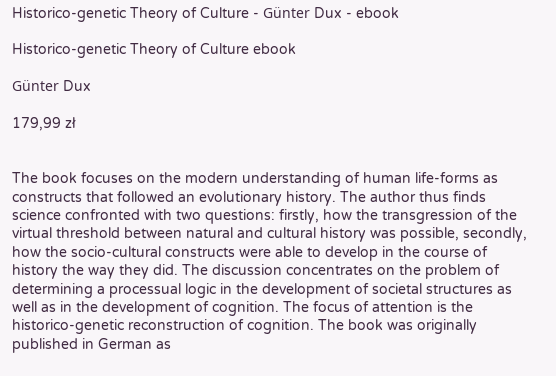Historico-genetic Theory of Culture - Günter Dux - ebook

Historico-genetic Theory of Culture ebook

Günter Dux

179,99 zł


The book focuses on the modern understanding of human life-forms as constructs that followed an evolutionary history. The author thus finds science confronted with two questions: firstly, how the transgression of the virtual threshold between natural and cultural history was possible, secondly, how the socio-cultural constructs were able to develop in the course of history the way they did. The discussion concentrates on the problem of determining a processual logic in the development of societal structures as well as in the development of cognition. The focus of attention is the historico-genetic reconstruction of cognition. The book was originally published in German as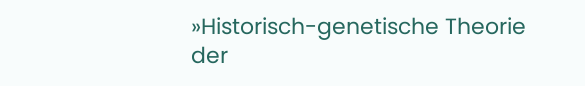»Historisch-genetische Theorie der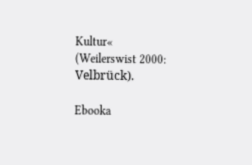Kultur« (Weilerswist 2000: Velbrück).

Ebooka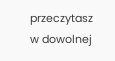przeczytasz w dowolnej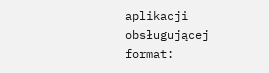aplikacji obsługującej format: